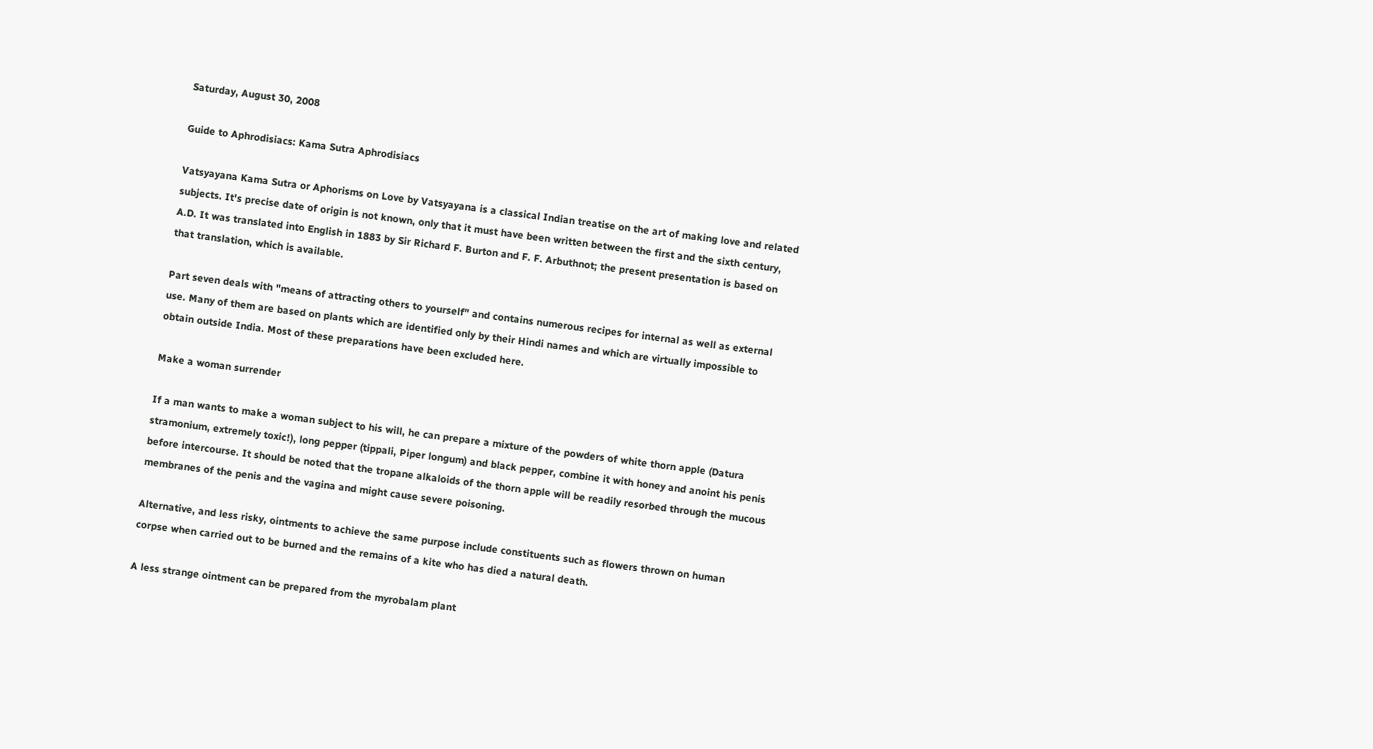Saturday, August 30, 2008

Guide to Aphrodisiacs: Kama Sutra Aphrodisiacs

Vatsyayana Kama Sutra or Aphorisms on Love by Vatsyayana is a classical Indian treatise on the art of making love and related subjects. It's precise date of origin is not known, only that it must have been written between the first and the sixth century, A.D. It was translated into English in 1883 by Sir Richard F. Burton and F. F. Arbuthnot; the present presentation is based on that translation, which is available.

Part seven deals with "means of attracting others to yourself" and contains numerous recipes for internal as well as external use. Many of them are based on plants which are identified only by their Hindi names and which are virtually impossible to obtain outside India. Most of these preparations have been excluded here.

Make a woman surrender

If a man wants to make a woman subject to his will, he can prepare a mixture of the powders of white thorn apple (Datura stramonium, extremely toxic!), long pepper (tippali, Piper longum) and black pepper, combine it with honey and anoint his penis before intercourse. It should be noted that the tropane alkaloids of the thorn apple will be readily resorbed through the mucous membranes of the penis and the vagina and might cause severe poisoning.

Alternative, and less risky, ointments to achieve the same purpose include constituents such as flowers thrown on human corpse when carried out to be burned and the remains of a kite who has died a natural death.

A less strange ointment can be prepared from the myrobalam plant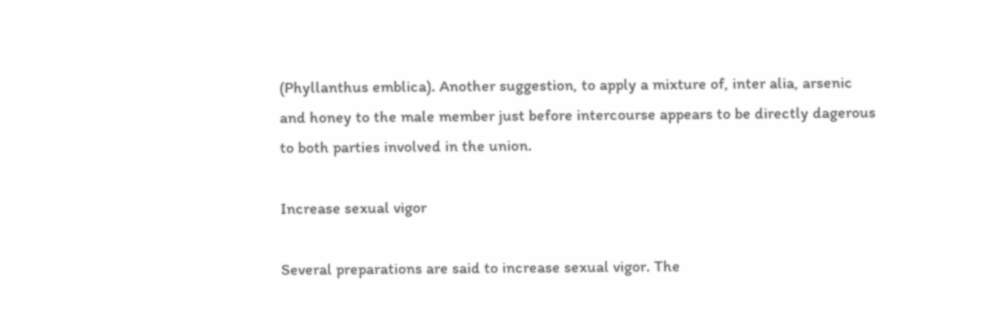(Phyllanthus emblica). Another suggestion, to apply a mixture of, inter alia, arsenic and honey to the male member just before intercourse appears to be directly dagerous to both parties involved in the union.

Increase sexual vigor

Several preparations are said to increase sexual vigor. The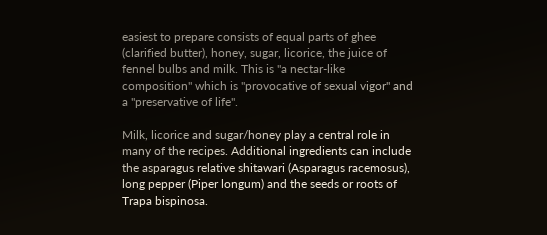easiest to prepare consists of equal parts of ghee (clarified butter), honey, sugar, licorice, the juice of fennel bulbs and milk. This is "a nectar-like composition" which is "provocative of sexual vigor" and a "preservative of life".

Milk, licorice and sugar/honey play a central role in many of the recipes. Additional ingredients can include the asparagus relative shitawari (Asparagus racemosus), long pepper (Piper longum) and the seeds or roots of Trapa bispinosa.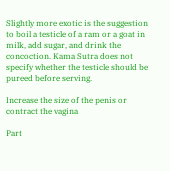Slightly more exotic is the suggestion to boil a testicle of a ram or a goat in milk, add sugar, and drink the concoction. Kama Sutra does not specify whether the testicle should be pureed before serving.

Increase the size of the penis or contract the vagina

Part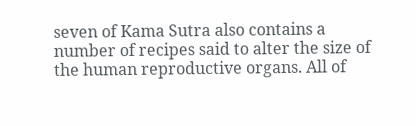seven of Kama Sutra also contains a number of recipes said to alter the size of the human reproductive organs. All of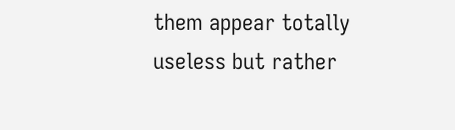them appear totally useless but rather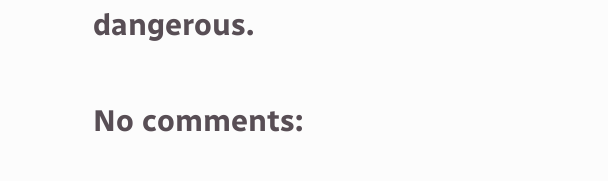dangerous.

No comments: